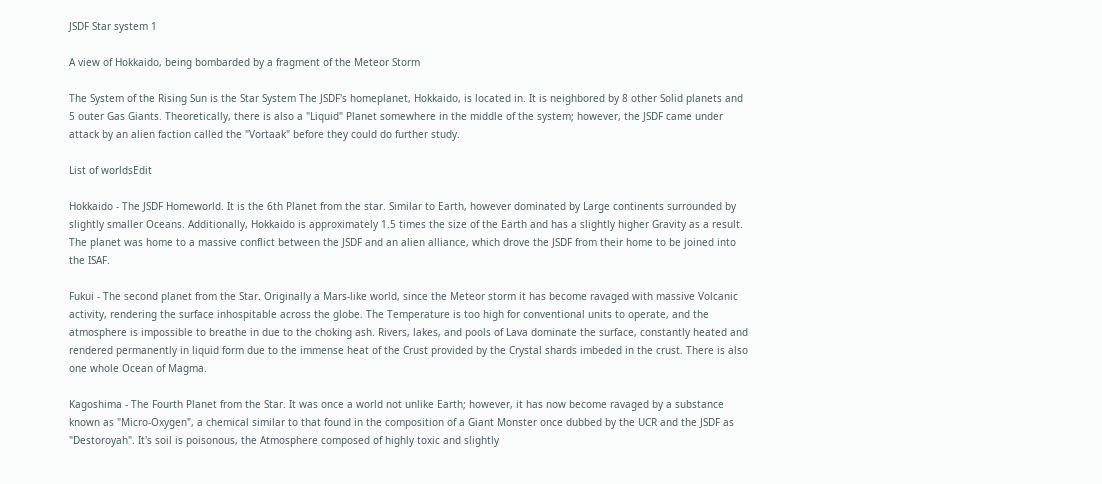JSDF Star system 1

A view of Hokkaido, being bombarded by a fragment of the Meteor Storm

The System of the Rising Sun is the Star System The JSDF's homeplanet, Hokkaido, is located in. It is neighbored by 8 other Solid planets and 5 outer Gas Giants. Theoretically, there is also a "Liquid" Planet somewhere in the middle of the system; however, the JSDF came under attack by an alien faction called the "Vortaak" before they could do further study.

List of worldsEdit

Hokkaido - The JSDF Homeworld. It is the 6th Planet from the star. Similar to Earth, however dominated by Large continents surrounded by slightly smaller Oceans. Additionally, Hokkaido is approximately 1.5 times the size of the Earth and has a slightly higher Gravity as a result. The planet was home to a massive conflict between the JSDF and an alien alliance, which drove the JSDF from their home to be joined into the ISAF.

Fukui - The second planet from the Star. Originally a Mars-like world, since the Meteor storm it has become ravaged with massive Volcanic activity, rendering the surface inhospitable across the globe. The Temperature is too high for conventional units to operate, and the atmosphere is impossible to breathe in due to the choking ash. Rivers, lakes, and pools of Lava dominate the surface, constantly heated and rendered permanently in liquid form due to the immense heat of the Crust provided by the Crystal shards imbeded in the crust. There is also one whole Ocean of Magma.

Kagoshima - The Fourth Planet from the Star. It was once a world not unlike Earth; however, it has now become ravaged by a substance known as "Micro-Oxygen", a chemical similar to that found in the composition of a Giant Monster once dubbed by the UCR and the JSDF as "Destoroyah". It's soil is poisonous, the Atmosphere composed of highly toxic and slightly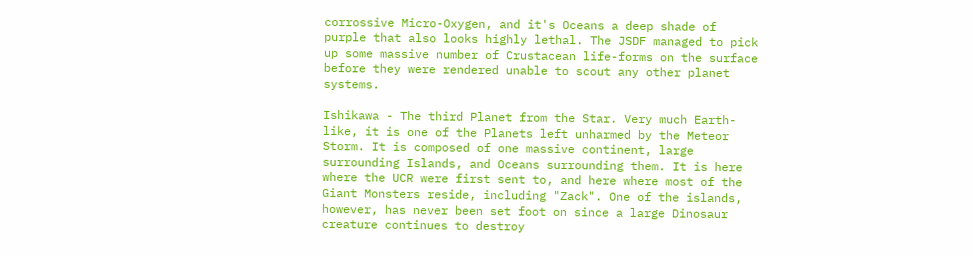corrossive Micro-Oxygen, and it's Oceans a deep shade of purple that also looks highly lethal. The JSDF managed to pick up some massive number of Crustacean life-forms on the surface before they were rendered unable to scout any other planet systems.

Ishikawa - The third Planet from the Star. Very much Earth-like, it is one of the Planets left unharmed by the Meteor Storm. It is composed of one massive continent, large surrounding Islands, and Oceans surrounding them. It is here where the UCR were first sent to, and here where most of the Giant Monsters reside, including "Zack". One of the islands, however, has never been set foot on since a large Dinosaur creature continues to destroy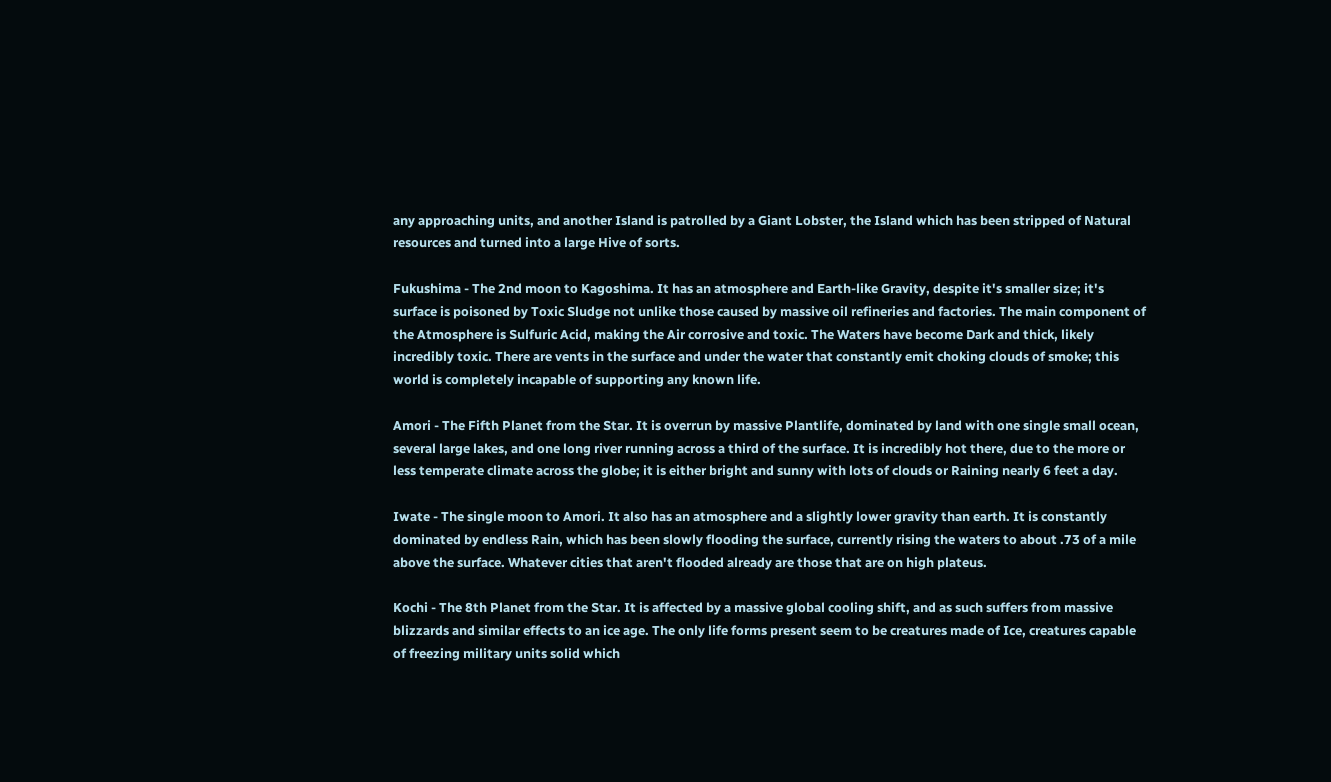any approaching units, and another Island is patrolled by a Giant Lobster, the Island which has been stripped of Natural resources and turned into a large Hive of sorts.

Fukushima - The 2nd moon to Kagoshima. It has an atmosphere and Earth-like Gravity, despite it's smaller size; it's surface is poisoned by Toxic Sludge not unlike those caused by massive oil refineries and factories. The main component of the Atmosphere is Sulfuric Acid, making the Air corrosive and toxic. The Waters have become Dark and thick, likely incredibly toxic. There are vents in the surface and under the water that constantly emit choking clouds of smoke; this world is completely incapable of supporting any known life.

Amori - The Fifth Planet from the Star. It is overrun by massive Plantlife, dominated by land with one single small ocean, several large lakes, and one long river running across a third of the surface. It is incredibly hot there, due to the more or less temperate climate across the globe; it is either bright and sunny with lots of clouds or Raining nearly 6 feet a day.

Iwate - The single moon to Amori. It also has an atmosphere and a slightly lower gravity than earth. It is constantly dominated by endless Rain, which has been slowly flooding the surface, currently rising the waters to about .73 of a mile above the surface. Whatever cities that aren't flooded already are those that are on high plateus.

Kochi - The 8th Planet from the Star. It is affected by a massive global cooling shift, and as such suffers from massive blizzards and similar effects to an ice age. The only life forms present seem to be creatures made of Ice, creatures capable of freezing military units solid which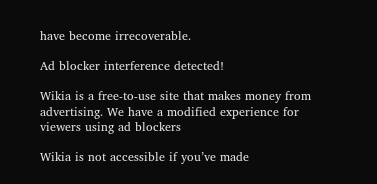have become irrecoverable.

Ad blocker interference detected!

Wikia is a free-to-use site that makes money from advertising. We have a modified experience for viewers using ad blockers

Wikia is not accessible if you’ve made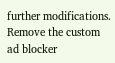further modifications. Remove the custom ad blocker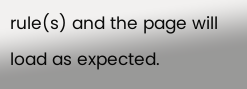rule(s) and the page will load as expected.